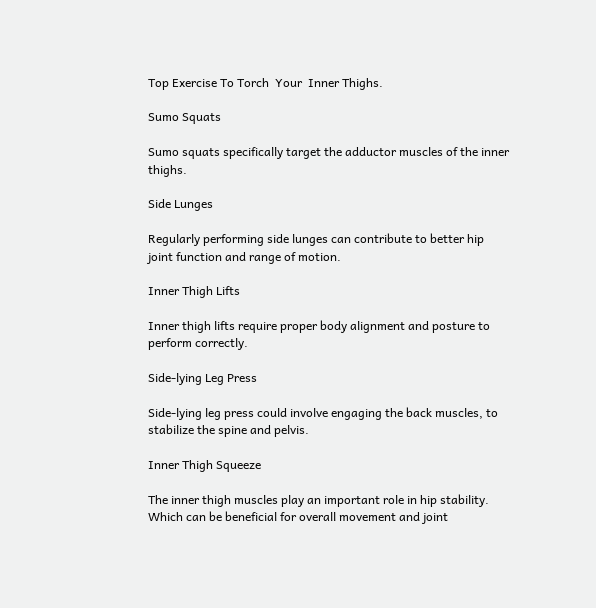Top Exercise To Torch  Your  Inner Thighs.

Sumo Squats

Sumo squats specifically target the adductor muscles of the inner thighs.

Side Lunges

Regularly performing side lunges can contribute to better hip joint function and range of motion.

Inner Thigh Lifts

Inner thigh lifts require proper body alignment and posture to perform correctly.

Side-lying Leg Press

Side-lying leg press could involve engaging the back muscles, to stabilize the spine and pelvis.

Inner Thigh Squeeze

The inner thigh muscles play an important role in hip stability.  Which can be beneficial for overall movement and joint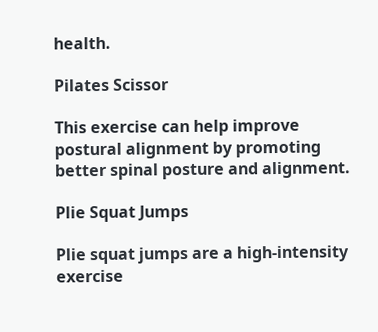health.

Pilates Scissor

This exercise can help improve postural alignment by promoting better spinal posture and alignment.

Plie Squat Jumps

Plie squat jumps are a high-intensity exercise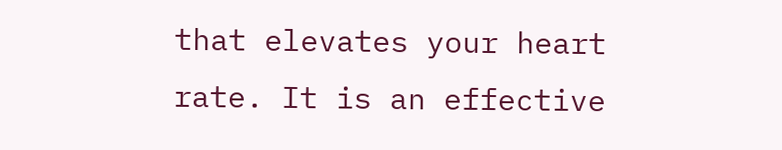that elevates your heart rate. It is an effective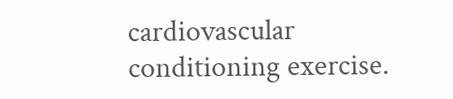cardiovascular conditioning exercise.